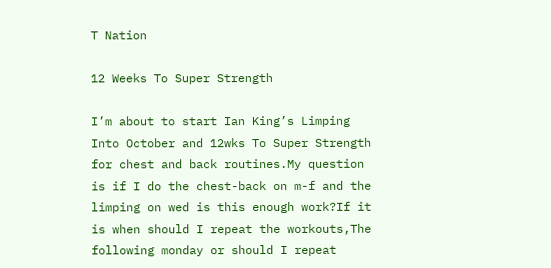T Nation

12 Weeks To Super Strength

I’m about to start Ian King’s Limping Into October and 12wks To Super Strength for chest and back routines.My question is if I do the chest-back on m-f and the limping on wed is this enough work?If it is when should I repeat the workouts,The following monday or should I repeat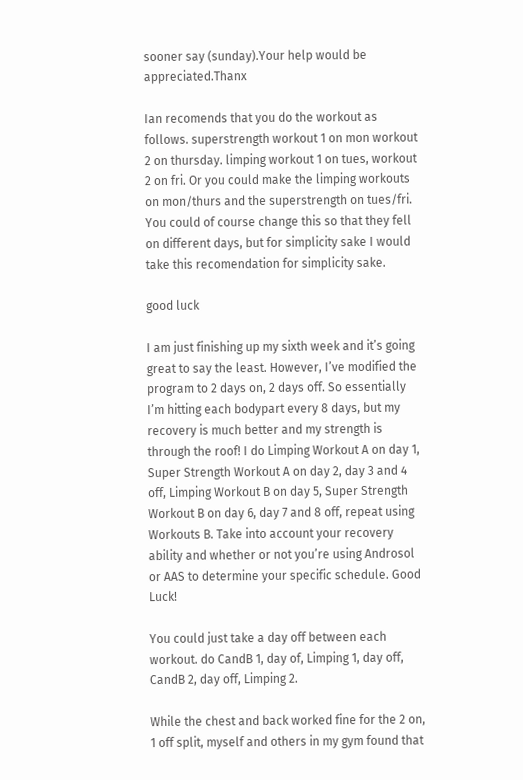sooner say (sunday).Your help would be appreciated.Thanx

Ian recomends that you do the workout as follows. superstrength workout 1 on mon workout 2 on thursday. limping workout 1 on tues, workout 2 on fri. Or you could make the limping workouts on mon/thurs and the superstrength on tues/fri. You could of course change this so that they fell on different days, but for simplicity sake I would take this recomendation for simplicity sake.

good luck

I am just finishing up my sixth week and it’s going great to say the least. However, I’ve modified the program to 2 days on, 2 days off. So essentially I’m hitting each bodypart every 8 days, but my recovery is much better and my strength is through the roof! I do Limping Workout A on day 1, Super Strength Workout A on day 2, day 3 and 4 off, Limping Workout B on day 5, Super Strength Workout B on day 6, day 7 and 8 off, repeat using Workouts B. Take into account your recovery ability and whether or not you’re using Androsol or AAS to determine your specific schedule. Good Luck!

You could just take a day off between each workout. do CandB 1, day of, Limping 1, day off, CandB 2, day off, Limping 2.

While the chest and back worked fine for the 2 on, 1 off split, myself and others in my gym found that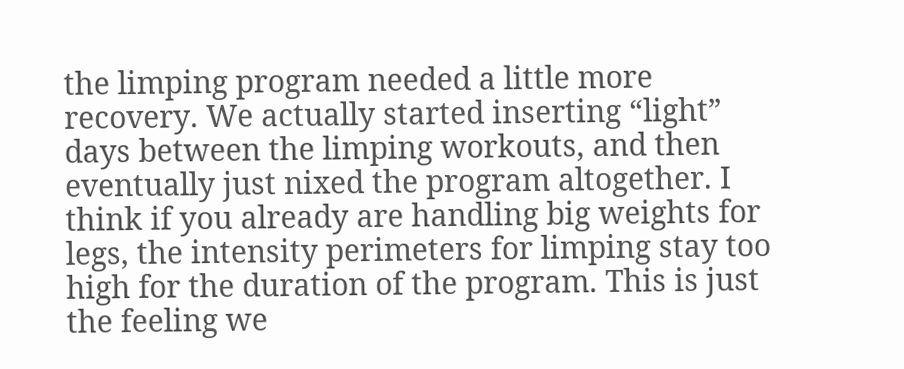the limping program needed a little more recovery. We actually started inserting “light” days between the limping workouts, and then eventually just nixed the program altogether. I think if you already are handling big weights for legs, the intensity perimeters for limping stay too high for the duration of the program. This is just the feeling we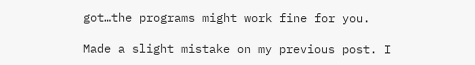got…the programs might work fine for you.

Made a slight mistake on my previous post. I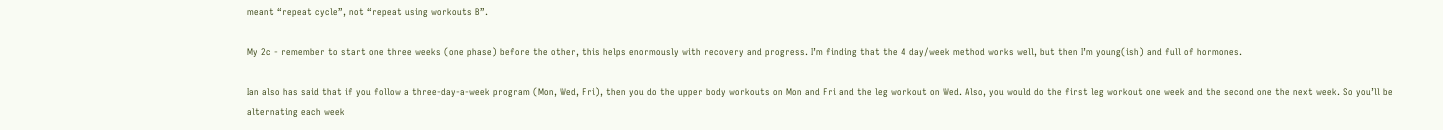meant “repeat cycle”, not “repeat using workouts B”.

My 2c - remember to start one three weeks (one phase) before the other, this helps enormously with recovery and progress. I’m finding that the 4 day/week method works well, but then I’m young(ish) and full of hormones.

Ian also has said that if you follow a three-day-a-week program (Mon, Wed, Fri), then you do the upper body workouts on Mon and Fri and the leg workout on Wed. Also, you would do the first leg workout one week and the second one the next week. So you’ll be alternating each week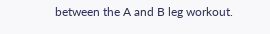between the A and B leg workout.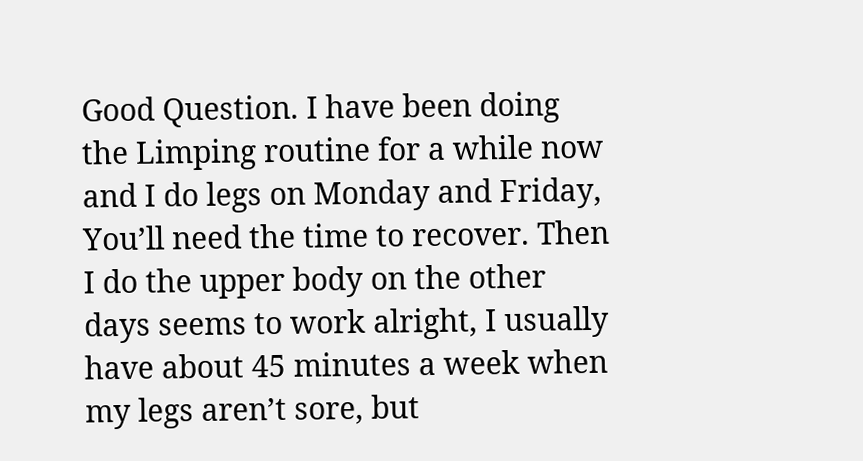Good Question. I have been doing the Limping routine for a while now and I do legs on Monday and Friday, You’ll need the time to recover. Then I do the upper body on the other days seems to work alright, I usually have about 45 minutes a week when my legs aren’t sore, but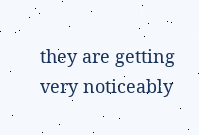they are getting very noticeably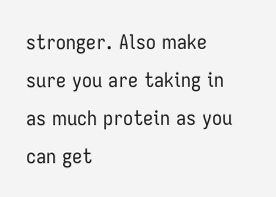stronger. Also make sure you are taking in as much protein as you can get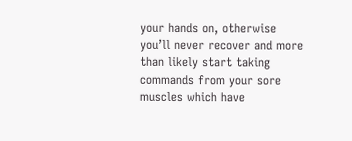your hands on, otherwise you’ll never recover and more than likely start taking commands from your sore muscles which have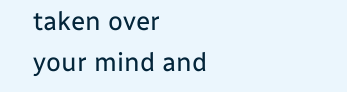taken over your mind and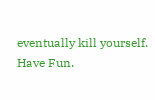eventually kill yourself. Have Fun.